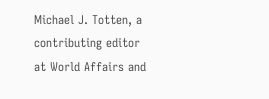Michael J. Totten, a contributing editor at World Affairs and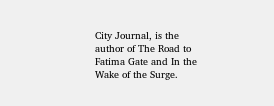City Journal, is the author of The Road to Fatima Gate and In the Wake of the Surge.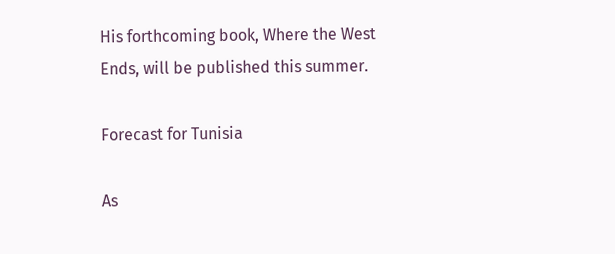His forthcoming book, Where the West Ends, will be published this summer.

Forecast for Tunisia

As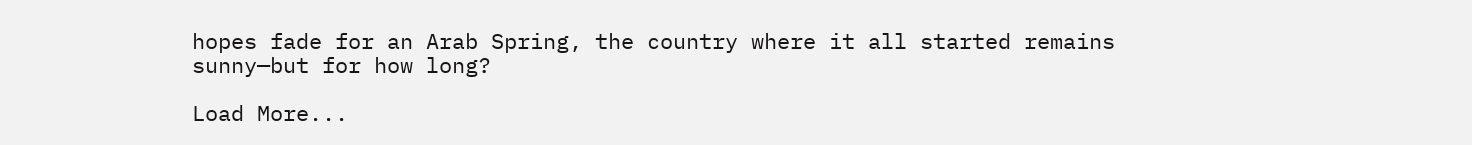hopes fade for an Arab Spring, the country where it all started remains sunny—but for how long?

Load More...